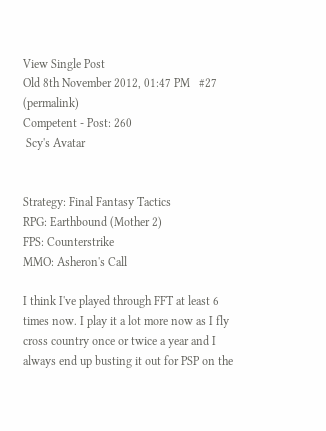View Single Post
Old 8th November 2012, 01:47 PM   #27 (permalink)
Competent - Post: 260
 Scy's Avatar


Strategy: Final Fantasy Tactics
RPG: Earthbound (Mother 2)
FPS: Counterstrike
MMO: Asheron's Call

I think I've played through FFT at least 6 times now. I play it a lot more now as I fly cross country once or twice a year and I always end up busting it out for PSP on the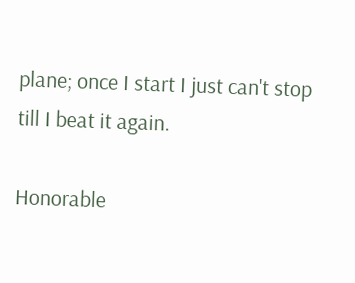plane; once I start I just can't stop till I beat it again.

Honorable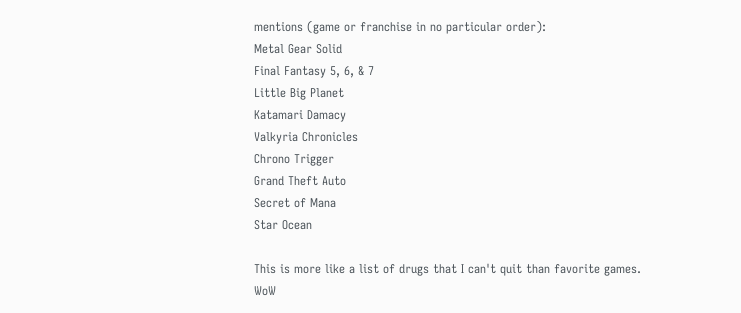mentions (game or franchise in no particular order):
Metal Gear Solid
Final Fantasy 5, 6, & 7
Little Big Planet
Katamari Damacy
Valkyria Chronicles
Chrono Trigger
Grand Theft Auto
Secret of Mana
Star Ocean

This is more like a list of drugs that I can't quit than favorite games.
WoW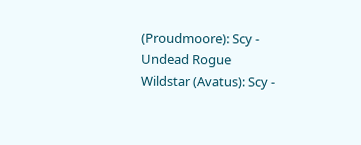(Proudmoore): Scy - Undead Rogue
Wildstar (Avatus): Scy -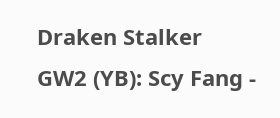Draken Stalker
GW2 (YB): Scy Fang -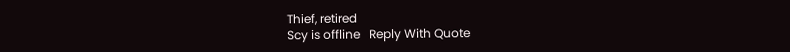Thief, retired
Scy is offline   Reply With Quote